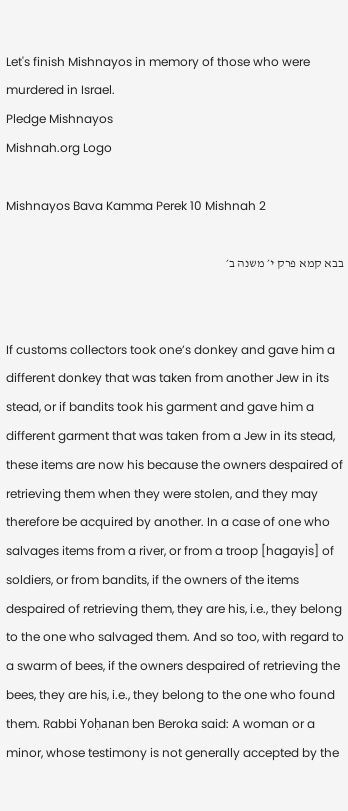Let's finish Mishnayos in memory of those who were murdered in Israel.
Pledge Mishnayos
Mishnah.org Logo

Mishnayos Bava Kamma Perek 10 Mishnah 2

בבא קמא פרק י׳ משנה ב׳


If customs collectors took one’s donkey and gave him a different donkey that was taken from another Jew in its stead, or if bandits took his garment and gave him a different garment that was taken from a Jew in its stead, these items are now his because the owners despaired of retrieving them when they were stolen, and they may therefore be acquired by another. In a case of one who salvages items from a river, or from a troop [hagayis] of soldiers, or from bandits, if the owners of the items despaired of retrieving them, they are his, i.e., they belong to the one who salvaged them. And so too, with regard to a swarm of bees, if the owners despaired of retrieving the bees, they are his, i.e., they belong to the one who found them. Rabbi Yoḥanan ben Beroka said: A woman or a minor, whose testimony is not generally accepted by the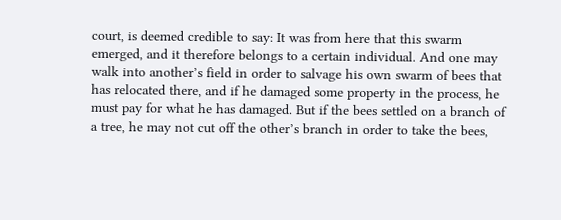court, is deemed credible to say: It was from here that this swarm emerged, and it therefore belongs to a certain individual. And one may walk into another’s field in order to salvage his own swarm of bees that has relocated there, and if he damaged some property in the process, he must pay for what he has damaged. But if the bees settled on a branch of a tree, he may not cut off the other’s branch in order to take the bees,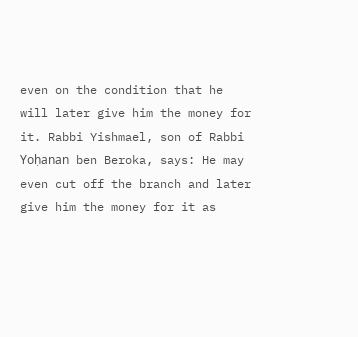even on the condition that he will later give him the money for it. Rabbi Yishmael, son of Rabbi Yoḥanan ben Beroka, says: He may even cut off the branch and later give him the money for it as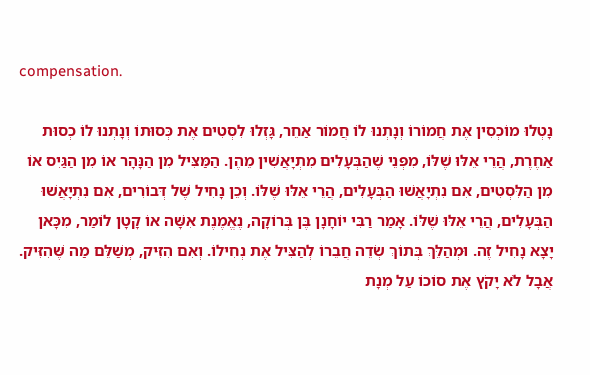compensation.

נָטְלוּ מוֹכְסִין אֶת חֲמוֹרוֹ וְנָתְנוּ לוֹ חֲמוֹר אַחֵר, גָּזְלוּ לִסְטִים אֶת כְּסוּתוֹ וְנָתְנוּ לוֹ כְסוּת אַחֶרֶת, הֲרֵי אֵלּוּ שֶׁלּוֹ, מִפְּנֵי שֶׁהַבְּעָלִים מִתְיָאֲשִׁין מֵהֶן. הַמַּצִּיל מִן הַנָּהָר אוֹ מִן הַגַּיִס אוֹ מִן הַלִּסְטִים, אִם נִתְיָאֲשׁוּ הַבְּעָלִים, הֲרֵי אֵלּוּ שֶׁלּוֹ. וְכֵן נָחִיל שֶׁל דְּבוֹרִים, אִם נִתְיָאֲשׁוּ הַבְּעָלִים, הֲרֵי אֵלּוּ שֶׁלּוֹ. אָמַר רַבִּי יוֹחָנָן בֶּן בְּרוֹקָה, נֶאֱמֶנֶת אִשָּׁה אוֹ קָטָן לוֹמַר, מִכָּאן יָצָא נָחִיל זֶה. וּמְהַלֵּךְ בְּתוֹךְ שְׂדֵה חֲבֵרוֹ לְהַצִּיל אֶת נְחִילוֹ. וְאִם הִזִּיק, מְשַׁלֵּם מַה שֶּׁהִזִּיק. אֲבָל לֹא יָקֹץ אֶת סוֹכוֹ עַל מְנָת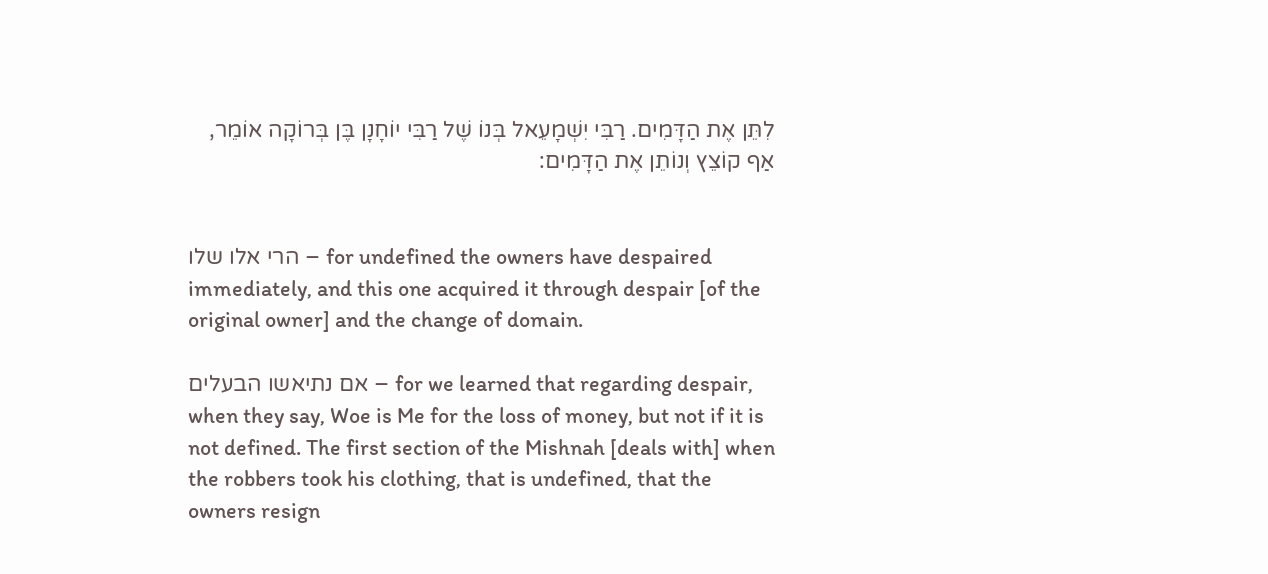לִתֵּן אֶת הַדָּמִים. רַבִּי יִשְׁמָעֵאל בְּנוֹ שֶׁל רַבִּי יוֹחָנָן בֶּן בְּרוֹקָה אוֹמֵר, אַף קוֹצֵץ וְנוֹתֵן אֶת הַדָּמִים:


הרי אלו שלו – for undefined the owners have despaired immediately, and this one acquired it through despair [of the original owner] and the change of domain.

אם נתיאשו הבעלים – for we learned that regarding despair, when they say, Woe is Me for the loss of money, but not if it is not defined. The first section of the Mishnah [deals with] when the robbers took his clothing, that is undefined, that the owners resign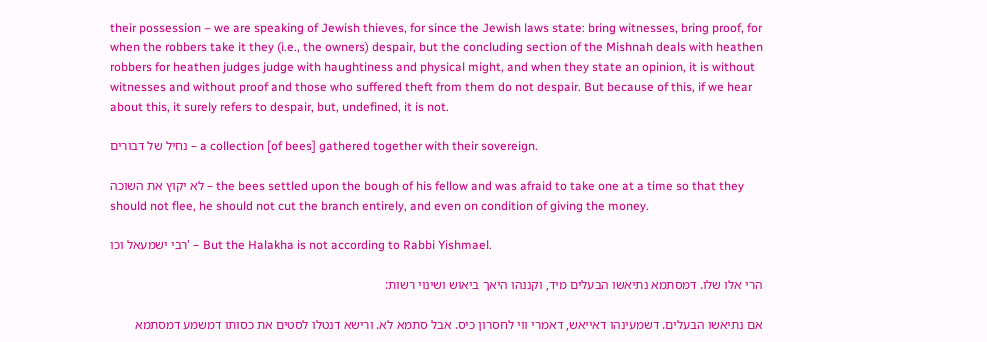their possession – we are speaking of Jewish thieves, for since the Jewish laws state: bring witnesses, bring proof, for when the robbers take it they (i.e., the owners) despair, but the concluding section of the Mishnah deals with heathen robbers for heathen judges judge with haughtiness and physical might, and when they state an opinion, it is without witnesses and without proof and those who suffered theft from them do not despair. But because of this, if we hear about this, it surely refers to despair, but, undefined, it is not.

נחיל של דבורים – a collection [of bees] gathered together with their sovereign.

לא יקוץ את השוכה – the bees settled upon the bough of his fellow and was afraid to take one at a time so that they should not flee, he should not cut the branch entirely, and even on condition of giving the money.

רבי ישמעאל וכו' – But the Halakha is not according to Rabbi Yishmael.

הרי אלו שלו. דמסתמא נתיאשו הבעלים מיד, וקננהו היאך ביאוש ושינוי רשות:

אם נתיאשו הבעלים. דשמעינהו דאייאש, דאמרי ווי לחסרון כיס. אבל סתמא לא. ורישא דנטלו לסטים את כסותו דמשמע דמסתמא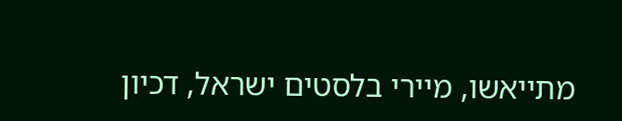מתייאשו, מיירי בלסטים ישראל, דכיון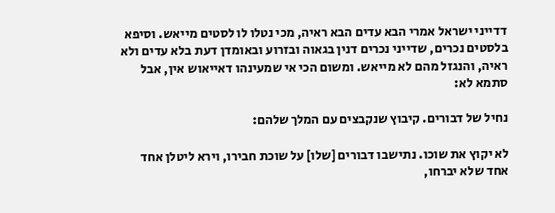דדייני ישראל אמרי הבא עדים הבא ראיה, מכי נטלו לו לסטים מייאש. וסיפא בלסטים נכרים, שדייני נכרים דנין בגאוה ובזרוע ובאומדן דעת בלא עדים ולא ראיה, והנגזל מהם לא מייאש. ומשום הכי אי שמעינהו דאייאוש אין, אבל סתמא לא:

נחיל של דבורים. קיבוץ שנקבצים עם המלך שלהם:

לא יקוץ את שוכו. נתישבו דבורים [שלו] על שוכת חבירו, וירא ליטלן אחד אחד שלא יברחו,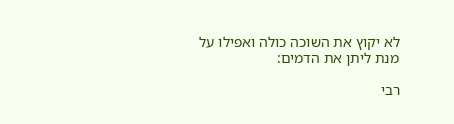לא יקוץ את השוכה כולה ואפילו על מנת ליתן את הדמים:

רבי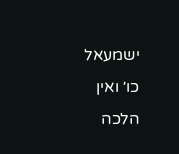ישמעאל כו׳ ואין הלכה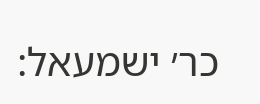כר׳ ישמעאל: